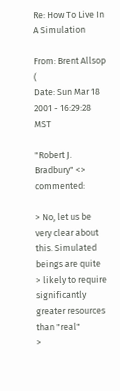Re: How To Live In A Simulation

From: Brent Allsop (
Date: Sun Mar 18 2001 - 16:29:28 MST

"Robert J. Bradbury" <> commented:

> No, let us be very clear about this. Simulated beings are quite
> likely to require significantly greater resources than "real"
>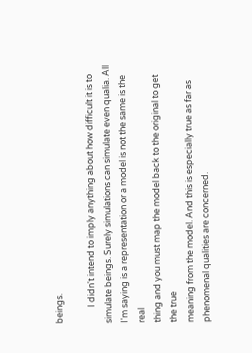beings.

        I didn't intend to imply anything about how difficult it is to
simulate beings. Surely simulations can simulate even qualia. All
I'm saying is a representation or a model is not the same is the real
thing and you must map the model back to the original to get the true
meaning from the model. And this is especially true as far as
phenomenal qualities are concerned.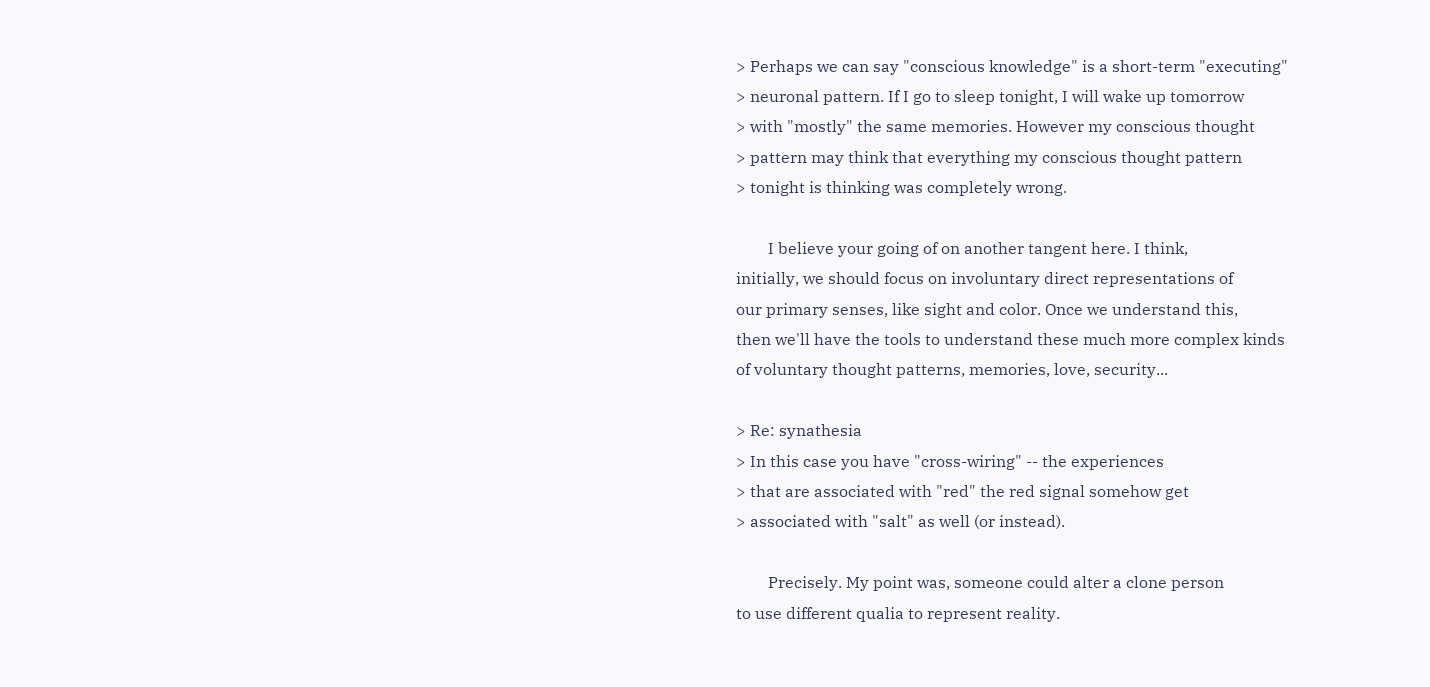> Perhaps we can say "conscious knowledge" is a short-term "executing"
> neuronal pattern. If I go to sleep tonight, I will wake up tomorrow
> with "mostly" the same memories. However my conscious thought
> pattern may think that everything my conscious thought pattern
> tonight is thinking was completely wrong.

        I believe your going of on another tangent here. I think,
initially, we should focus on involuntary direct representations of
our primary senses, like sight and color. Once we understand this,
then we'll have the tools to understand these much more complex kinds
of voluntary thought patterns, memories, love, security...

> Re: synathesia
> In this case you have "cross-wiring" -- the experiences
> that are associated with "red" the red signal somehow get
> associated with "salt" as well (or instead).

        Precisely. My point was, someone could alter a clone person
to use different qualia to represent reality.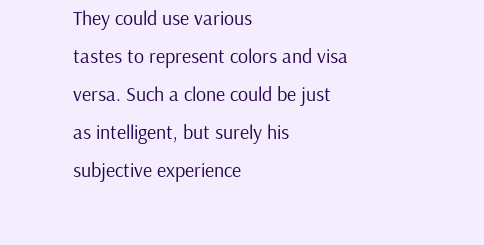They could use various
tastes to represent colors and visa versa. Such a clone could be just
as intelligent, but surely his subjective experience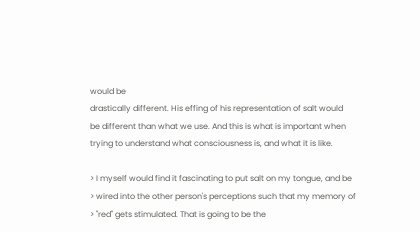would be
drastically different. His effing of his representation of salt would
be different than what we use. And this is what is important when
trying to understand what consciousness is, and what it is like.

> I myself would find it fascinating to put salt on my tongue, and be
> wired into the other person's perceptions such that my memory of
> "red" gets stimulated. That is going to be the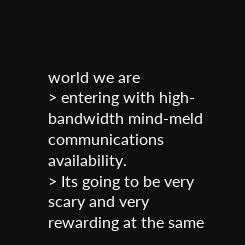world we are
> entering with high-bandwidth mind-meld communications availability.
> Its going to be very scary and very rewarding at the same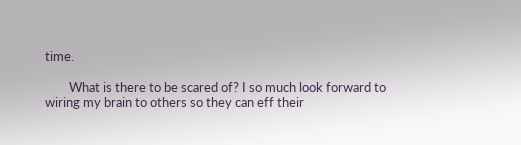time.

        What is there to be scared of? I so much look forward to
wiring my brain to others so they can eff their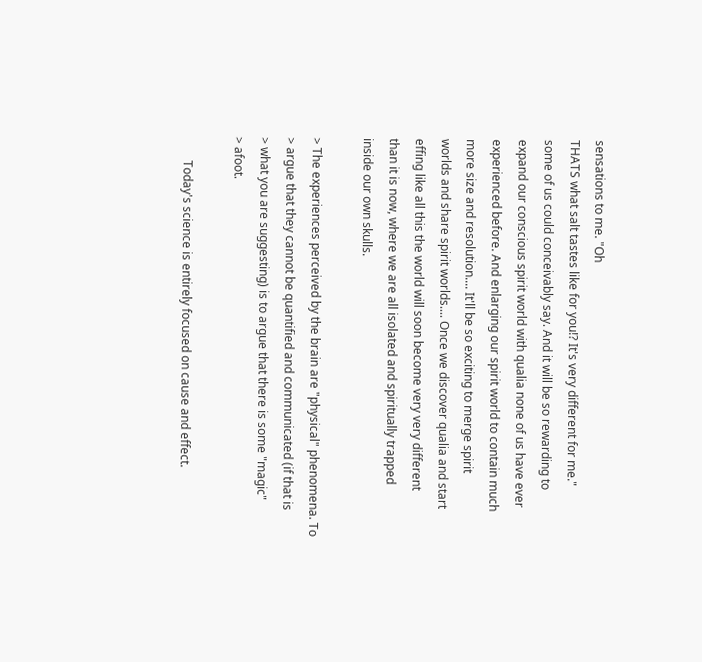sensations to me. "Oh
THATS what salt tastes like for you!? It's very different for me."
some of us could conceivably say. And it will be so rewarding to
expand our conscious spirit world with qualia none of us have ever
experienced before. And enlarging our spirit world to contain much
more size and resolution.... It'll be so exciting to merge spirit
worlds and share spirit worlds.... Once we discover qualia and start
effing like all this the world will soon become very very different
than it is now, where we are all isolated and spiritually trapped
inside our own skulls.

> The experiences perceived by the brain are "physical" phenomena. To
> argue that they cannot be quantified and communicated (if that is
> what you are suggesting) is to argue that there is some "magic"
> afoot.

        Today's science is entirely focused on cause and effect.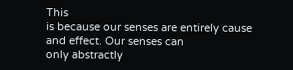This
is because our senses are entirely cause and effect. Our senses can
only abstractly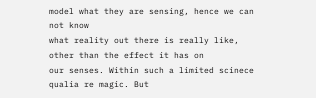model what they are sensing, hence we can not know
what reality out there is really like, other than the effect it has on
our senses. Within such a limited scinece qualia re magic. But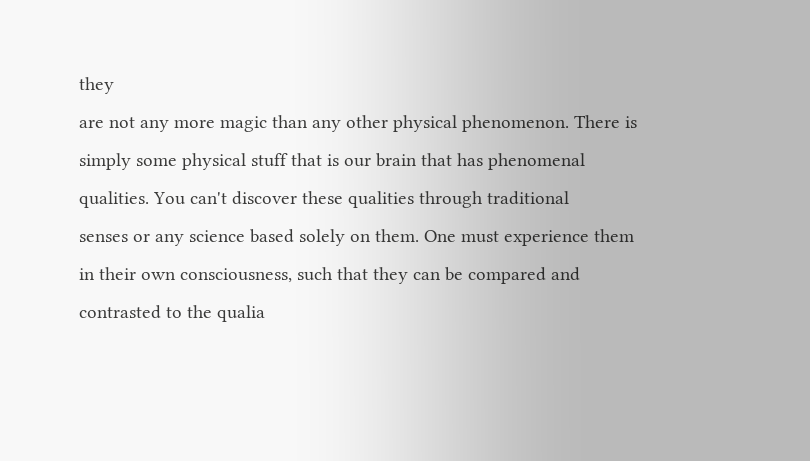they
are not any more magic than any other physical phenomenon. There is
simply some physical stuff that is our brain that has phenomenal
qualities. You can't discover these qualities through traditional
senses or any science based solely on them. One must experience them
in their own consciousness, such that they can be compared and
contrasted to the qualia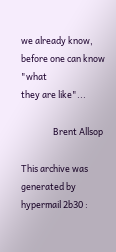we already know, before one can know "what
they are like"...

                Brent Allsop

This archive was generated by hypermail 2b30 :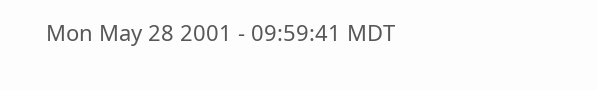Mon May 28 2001 - 09:59:41 MDT